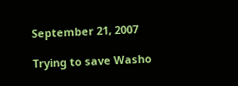September 21, 2007

Trying to save Washo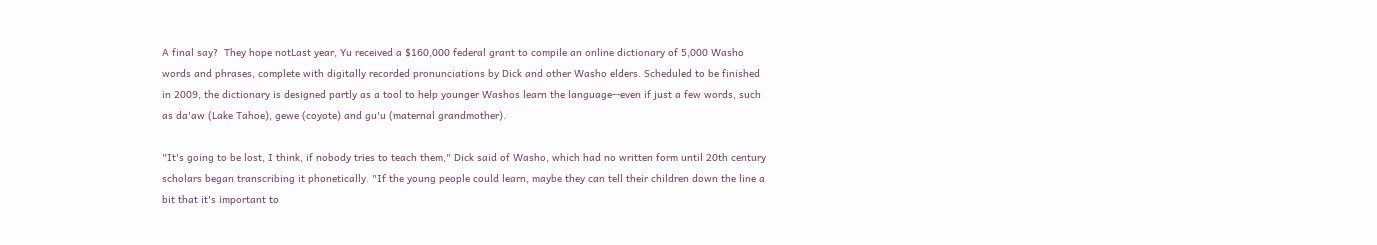A final say?  They hope notLast year, Yu received a $160,000 federal grant to compile an online dictionary of 5,000 Washo words and phrases, complete with digitally recorded pronunciations by Dick and other Washo elders. Scheduled to be finished in 2009, the dictionary is designed partly as a tool to help younger Washos learn the language--even if just a few words, such as da'aw (Lake Tahoe), gewe (coyote) and gu'u (maternal grandmother).

"It's going to be lost, I think, if nobody tries to teach them," Dick said of Washo, which had no written form until 20th century scholars began transcribing it phonetically. "If the young people could learn, maybe they can tell their children down the line a bit that it's important to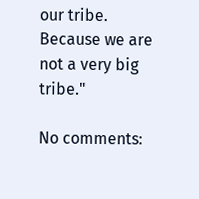our tribe. Because we are not a very big tribe."

No comments: